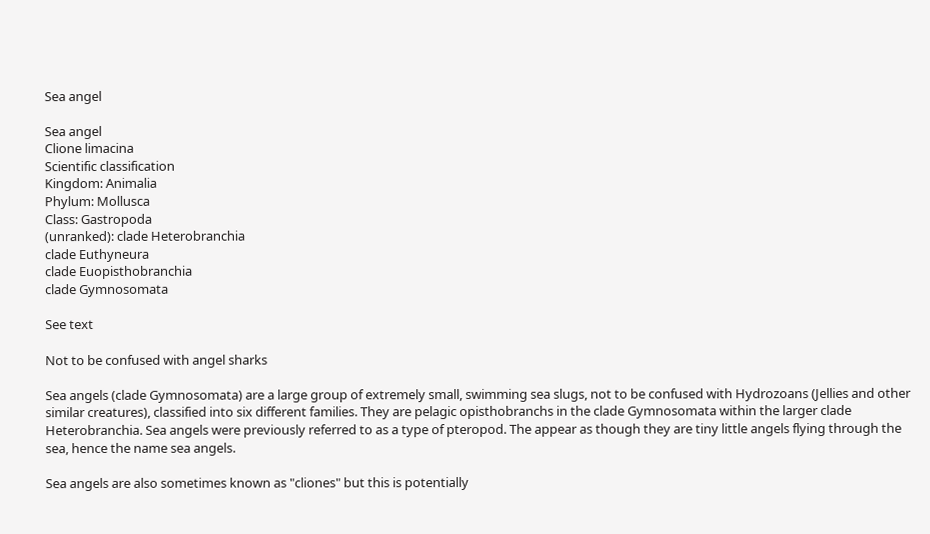Sea angel

Sea angel
Clione limacina
Scientific classification
Kingdom: Animalia
Phylum: Mollusca
Class: Gastropoda
(unranked): clade Heterobranchia
clade Euthyneura
clade Euopisthobranchia
clade Gymnosomata

See text

Not to be confused with angel sharks

Sea angels (clade Gymnosomata) are a large group of extremely small, swimming sea slugs, not to be confused with Hydrozoans (Jellies and other similar creatures), classified into six different families. They are pelagic opisthobranchs in the clade Gymnosomata within the larger clade Heterobranchia. Sea angels were previously referred to as a type of pteropod. The appear as though they are tiny little angels flying through the sea, hence the name sea angels.

Sea angels are also sometimes known as "cliones" but this is potentially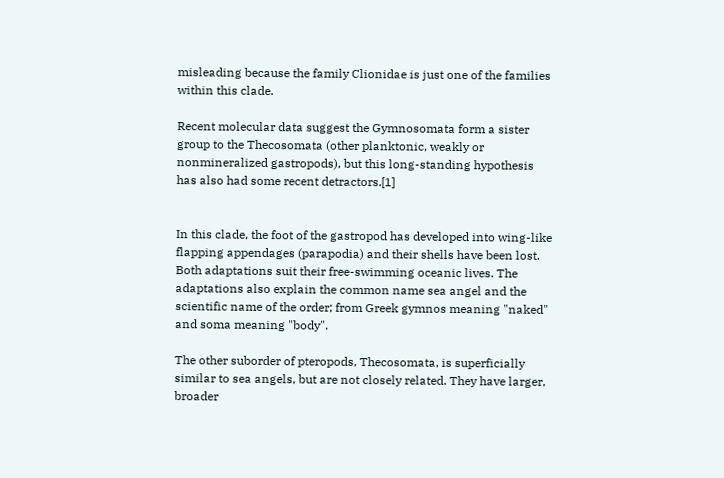misleading because the family Clionidae is just one of the families within this clade.

Recent molecular data suggest the Gymnosomata form a sister group to the Thecosomata (other planktonic, weakly or nonmineralized gastropods), but this long-standing hypothesis has also had some recent detractors.[1]


In this clade, the foot of the gastropod has developed into wing-like flapping appendages (parapodia) and their shells have been lost. Both adaptations suit their free-swimming oceanic lives. The adaptations also explain the common name sea angel and the scientific name of the order; from Greek gymnos meaning "naked" and soma meaning "body".

The other suborder of pteropods, Thecosomata, is superficially similar to sea angels, but are not closely related. They have larger, broader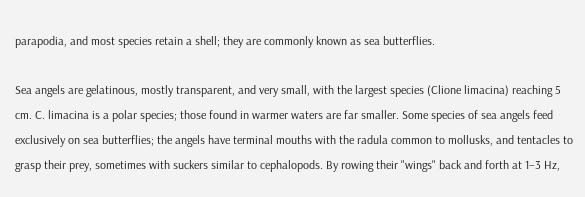parapodia, and most species retain a shell; they are commonly known as sea butterflies.

Sea angels are gelatinous, mostly transparent, and very small, with the largest species (Clione limacina) reaching 5 cm. C. limacina is a polar species; those found in warmer waters are far smaller. Some species of sea angels feed exclusively on sea butterflies; the angels have terminal mouths with the radula common to mollusks, and tentacles to grasp their prey, sometimes with suckers similar to cephalopods. By rowing their "wings" back and forth at 1–3 Hz,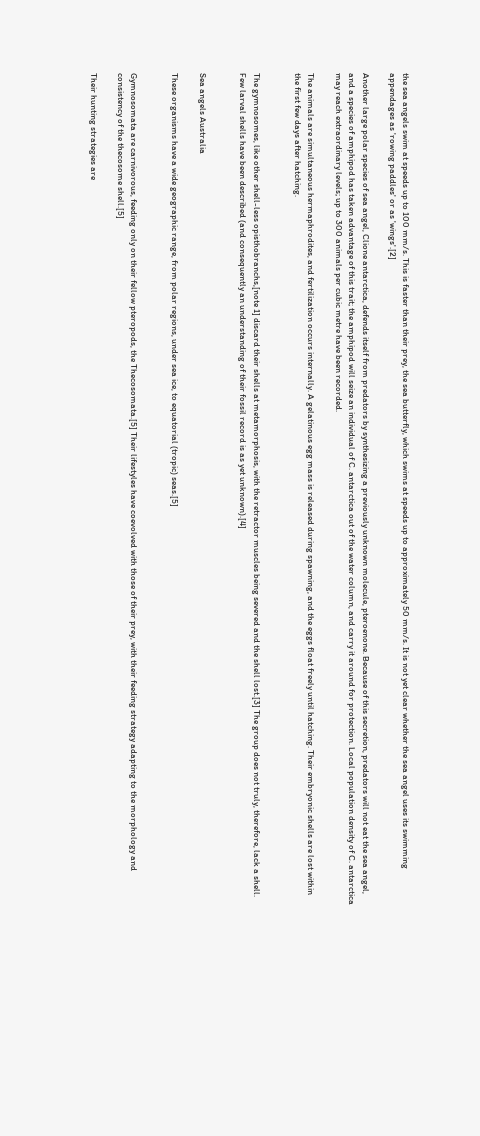the sea angels swim at speeds up to 100 mm/s. This is faster than their prey, the sea butterfly, which swims at speeds up to approximately 50 mm/s. It is not yet clear whether the sea angel uses its swimming appendages as 'rowing paddles' or as 'wings'.[2]

Another large polar species of sea angel, Clione antarctica, defends itself from predators by synthesizing a previously unknown molecule, pteroenone. Because of this secretion, predators will not eat the sea angel, and a species of amphipod has taken advantage of this trait; the amphipod will seize an individual of C. antarctica out of the water column, and carry it around for protection. Local population density of C. antarctica may reach extraordinary levels; up to 300 animals per cubic metre have been recorded.

The animals are simultaneous hermaphrodites, and fertilization occurs internally. A gelatinous egg mass is released during spawning, and the eggs float freely until hatching. Their embryonic shells are lost within the first few days after hatching.


The gymnosomes, like other shell-less opisthobranchs,[note 1] discard their shells at metamorphosis, with the retractor muscles being severed and the shell lost.[3] The group does not truly, therefore, lack a shell. Few larval shells have been described (and consequently an understanding of their fossil record is as yet unknown).[4]


Sea angels Australia

These organisms have a wide geographic range, from polar regions, under sea ice, to equatorial (tropic) seas.[5]


Gymnosomata are carnivorous, feeding only on their fellow pteropods, the Thecosomata.[5] Their lifestyles have coevolved with those of their prey, with their feeding strategy adapting to the morphology and consistency of the thecosome shell.[5]

Their hunting strategies are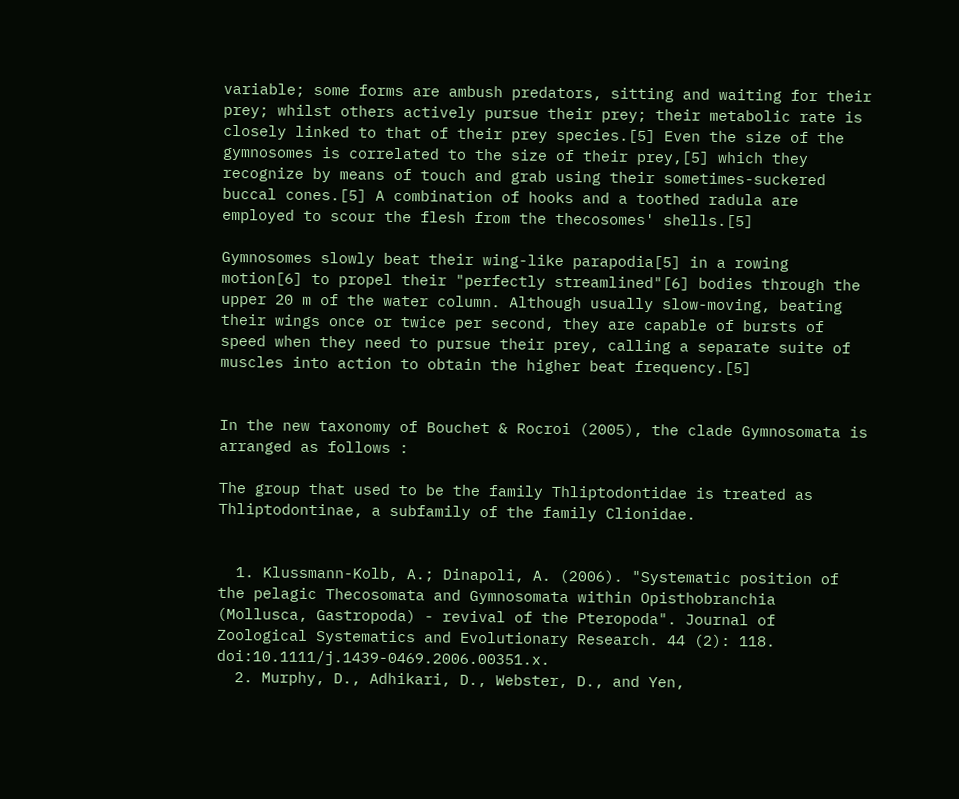variable; some forms are ambush predators, sitting and waiting for their prey; whilst others actively pursue their prey; their metabolic rate is closely linked to that of their prey species.[5] Even the size of the gymnosomes is correlated to the size of their prey,[5] which they recognize by means of touch and grab using their sometimes-suckered buccal cones.[5] A combination of hooks and a toothed radula are employed to scour the flesh from the thecosomes' shells.[5]

Gymnosomes slowly beat their wing-like parapodia[5] in a rowing motion[6] to propel their "perfectly streamlined"[6] bodies through the upper 20 m of the water column. Although usually slow-moving, beating their wings once or twice per second, they are capable of bursts of speed when they need to pursue their prey, calling a separate suite of muscles into action to obtain the higher beat frequency.[5]


In the new taxonomy of Bouchet & Rocroi (2005), the clade Gymnosomata is arranged as follows :

The group that used to be the family Thliptodontidae is treated as Thliptodontinae, a subfamily of the family Clionidae.


  1. Klussmann-Kolb, A.; Dinapoli, A. (2006). "Systematic position of the pelagic Thecosomata and Gymnosomata within Opisthobranchia (Mollusca, Gastropoda) - revival of the Pteropoda". Journal of Zoological Systematics and Evolutionary Research. 44 (2): 118. doi:10.1111/j.1439-0469.2006.00351.x.
  2. Murphy, D., Adhikari, D., Webster, D., and Yen,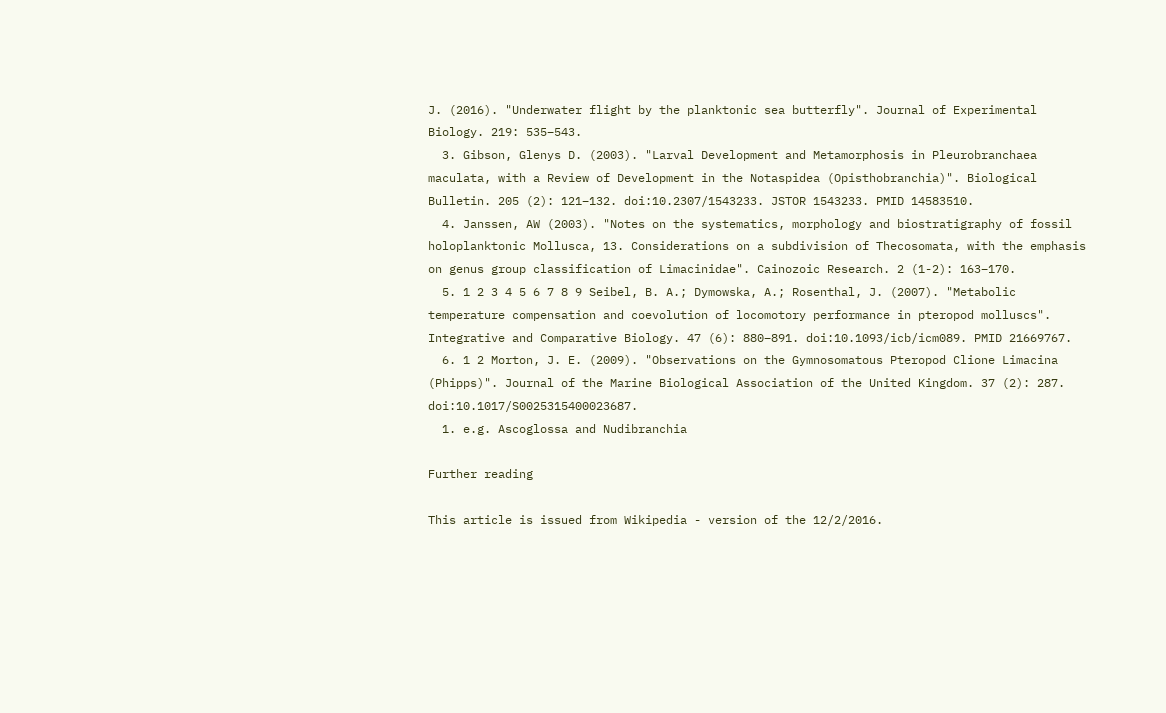J. (2016). "Underwater flight by the planktonic sea butterfly". Journal of Experimental Biology. 219: 535–543.
  3. Gibson, Glenys D. (2003). "Larval Development and Metamorphosis in Pleurobranchaea maculata, with a Review of Development in the Notaspidea (Opisthobranchia)". Biological Bulletin. 205 (2): 121–132. doi:10.2307/1543233. JSTOR 1543233. PMID 14583510.
  4. Janssen, AW (2003). "Notes on the systematics, morphology and biostratigraphy of fossil holoplanktonic Mollusca, 13. Considerations on a subdivision of Thecosomata, with the emphasis on genus group classification of Limacinidae". Cainozoic Research. 2 (1-2): 163–170.
  5. 1 2 3 4 5 6 7 8 9 Seibel, B. A.; Dymowska, A.; Rosenthal, J. (2007). "Metabolic temperature compensation and coevolution of locomotory performance in pteropod molluscs". Integrative and Comparative Biology. 47 (6): 880–891. doi:10.1093/icb/icm089. PMID 21669767.
  6. 1 2 Morton, J. E. (2009). "Observations on the Gymnosomatous Pteropod Clione Limacina (Phipps)". Journal of the Marine Biological Association of the United Kingdom. 37 (2): 287. doi:10.1017/S0025315400023687.
  1. e.g. Ascoglossa and Nudibranchia

Further reading

This article is issued from Wikipedia - version of the 12/2/2016.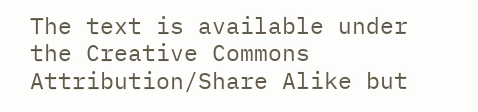The text is available under the Creative Commons Attribution/Share Alike but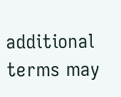additional terms may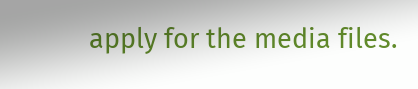apply for the media files.